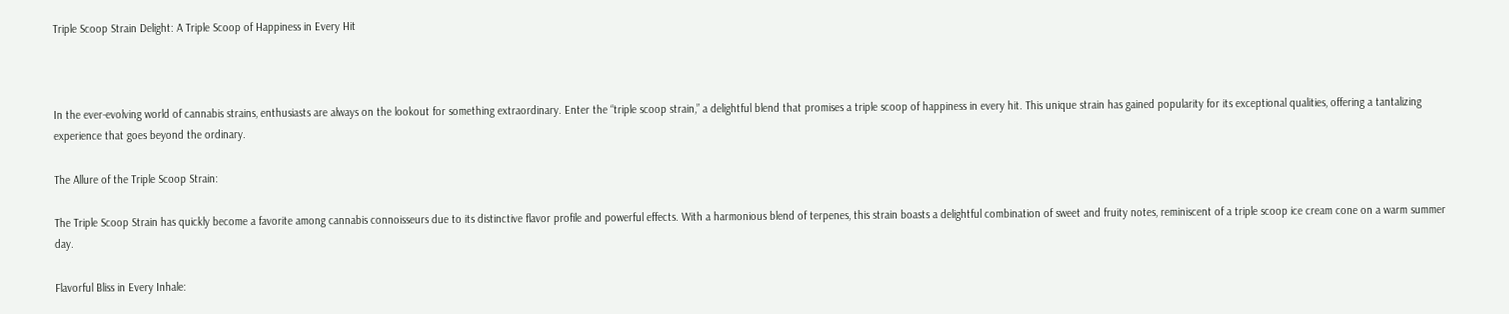Triple Scoop Strain Delight: A Triple Scoop of Happiness in Every Hit



In the ever-evolving world of cannabis strains, enthusiasts are always on the lookout for something extraordinary. Enter the “triple scoop strain,” a delightful blend that promises a triple scoop of happiness in every hit. This unique strain has gained popularity for its exceptional qualities, offering a tantalizing experience that goes beyond the ordinary.

The Allure of the Triple Scoop Strain:

The Triple Scoop Strain has quickly become a favorite among cannabis connoisseurs due to its distinctive flavor profile and powerful effects. With a harmonious blend of terpenes, this strain boasts a delightful combination of sweet and fruity notes, reminiscent of a triple scoop ice cream cone on a warm summer day.

Flavorful Bliss in Every Inhale: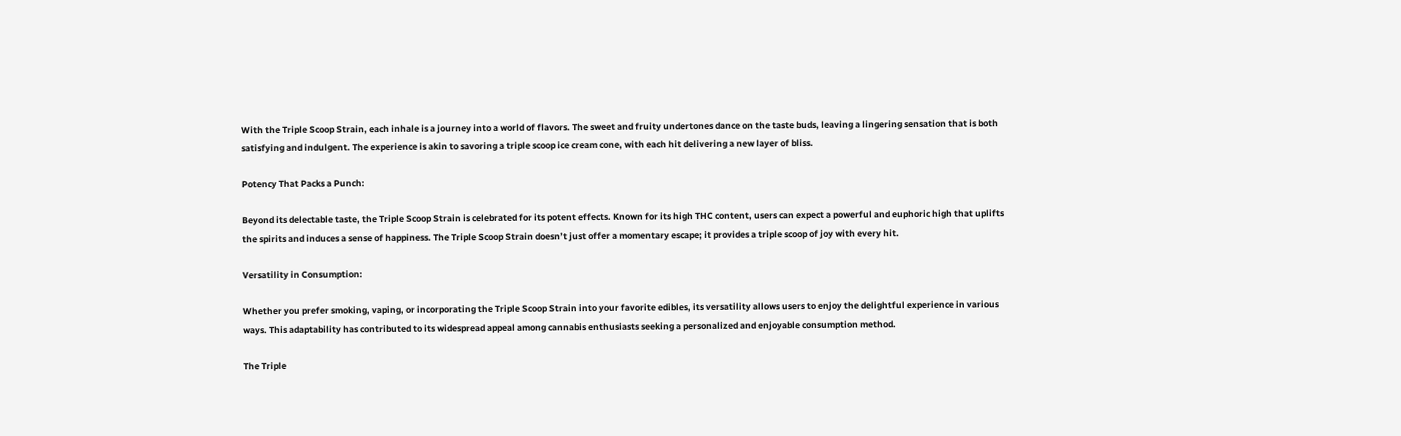With the Triple Scoop Strain, each inhale is a journey into a world of flavors. The sweet and fruity undertones dance on the taste buds, leaving a lingering sensation that is both satisfying and indulgent. The experience is akin to savoring a triple scoop ice cream cone, with each hit delivering a new layer of bliss.

Potency That Packs a Punch:

Beyond its delectable taste, the Triple Scoop Strain is celebrated for its potent effects. Known for its high THC content, users can expect a powerful and euphoric high that uplifts the spirits and induces a sense of happiness. The Triple Scoop Strain doesn’t just offer a momentary escape; it provides a triple scoop of joy with every hit.

Versatility in Consumption:

Whether you prefer smoking, vaping, or incorporating the Triple Scoop Strain into your favorite edibles, its versatility allows users to enjoy the delightful experience in various ways. This adaptability has contributed to its widespread appeal among cannabis enthusiasts seeking a personalized and enjoyable consumption method.

The Triple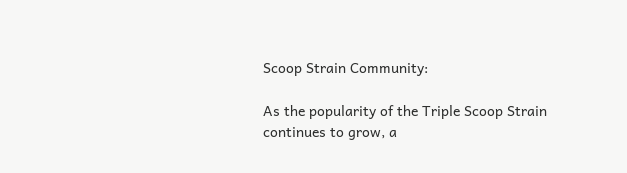Scoop Strain Community:

As the popularity of the Triple Scoop Strain continues to grow, a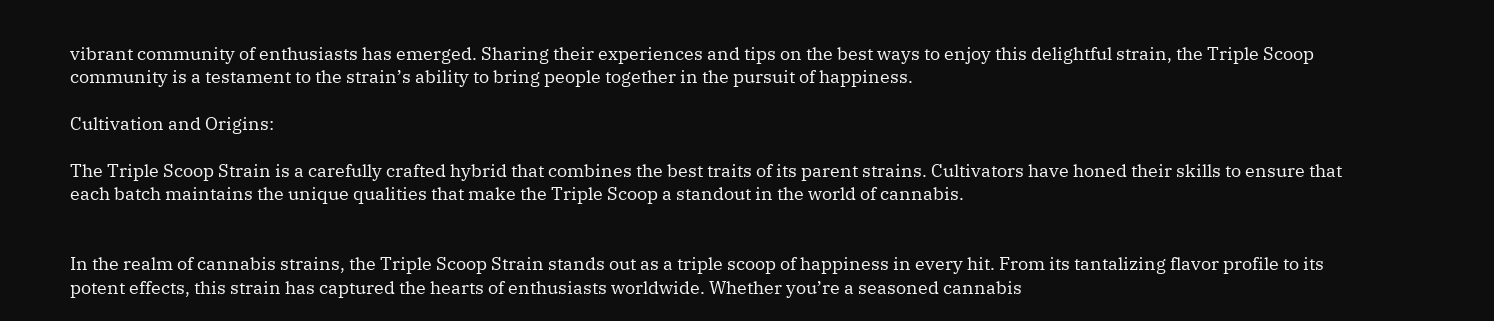vibrant community of enthusiasts has emerged. Sharing their experiences and tips on the best ways to enjoy this delightful strain, the Triple Scoop community is a testament to the strain’s ability to bring people together in the pursuit of happiness.

Cultivation and Origins:

The Triple Scoop Strain is a carefully crafted hybrid that combines the best traits of its parent strains. Cultivators have honed their skills to ensure that each batch maintains the unique qualities that make the Triple Scoop a standout in the world of cannabis.


In the realm of cannabis strains, the Triple Scoop Strain stands out as a triple scoop of happiness in every hit. From its tantalizing flavor profile to its potent effects, this strain has captured the hearts of enthusiasts worldwide. Whether you’re a seasoned cannabis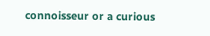connoisseur or a curious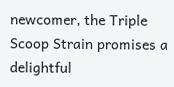newcomer, the Triple Scoop Strain promises a delightful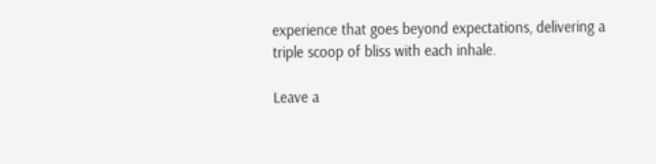experience that goes beyond expectations, delivering a triple scoop of bliss with each inhale.

Leave a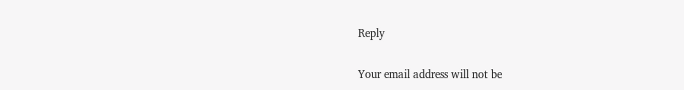Reply

Your email address will not be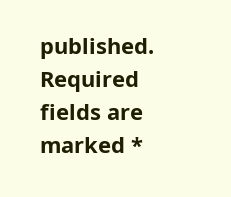published. Required fields are marked *